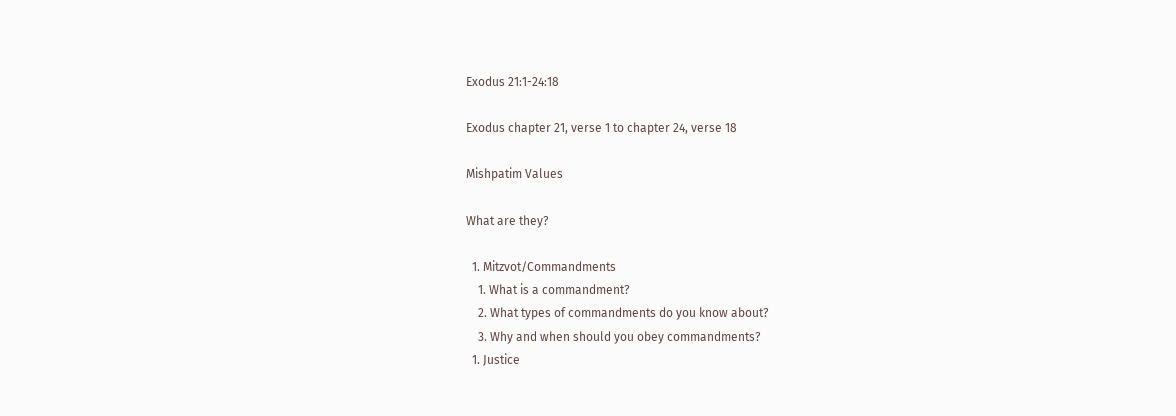Exodus 21:1-24:18

Exodus chapter 21, verse 1 to chapter 24, verse 18

Mishpatim Values

What are they?

  1. Mitzvot/Commandments
    1. What is a commandment?
    2. What types of commandments do you know about?
    3. Why and when should you obey commandments?
  1. Justice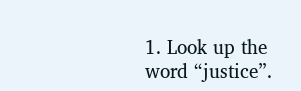1. Look up the word “justice”.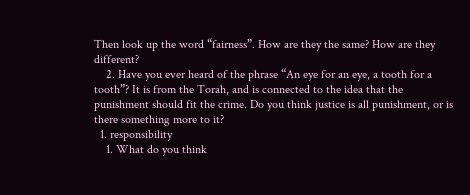Then look up the word “fairness”. How are they the same? How are they different?
    2. Have you ever heard of the phrase “An eye for an eye, a tooth for a tooth”? It is from the Torah, and is connected to the idea that the punishment should fit the crime. Do you think justice is all punishment, or is there something more to it?
  1. responsibility
    1. What do you think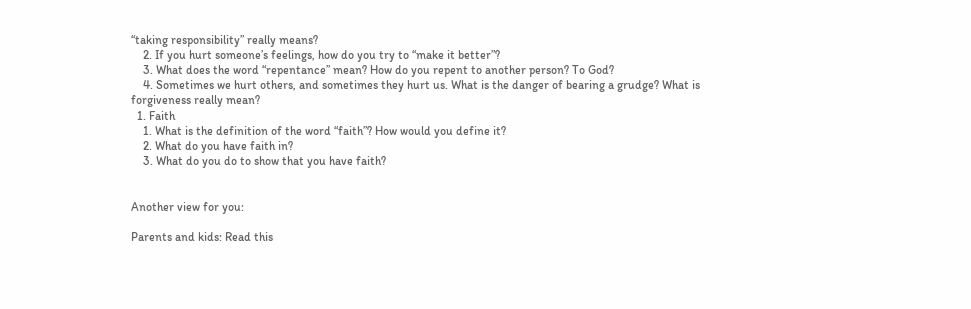“taking responsibility” really means?
    2. If you hurt someone’s feelings, how do you try to “make it better”?
    3. What does the word “repentance” mean? How do you repent to another person? To God?
    4. Sometimes we hurt others, and sometimes they hurt us. What is the danger of bearing a grudge? What is forgiveness really mean?
  1. Faith
    1. What is the definition of the word “faith”? How would you define it?
    2. What do you have faith in?
    3. What do you do to show that you have faith?


Another view for you:

Parents and kids: Read this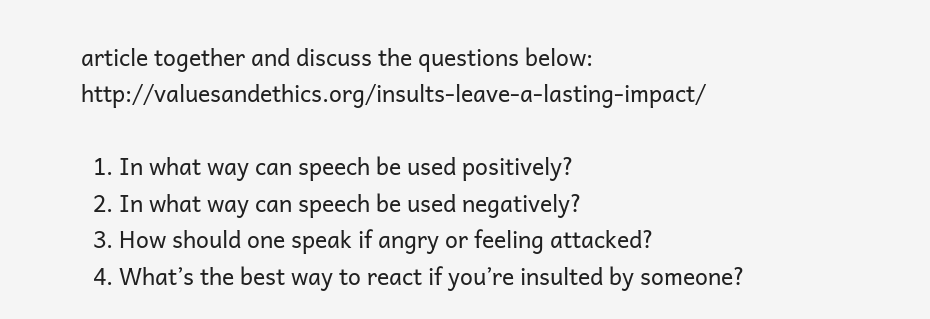article together and discuss the questions below: http://valuesandethics.org/insults-leave-a-lasting-impact/

  1. In what way can speech be used positively?
  2. In what way can speech be used negatively?
  3. How should one speak if angry or feeling attacked?
  4. What’s the best way to react if you’re insulted by someone?